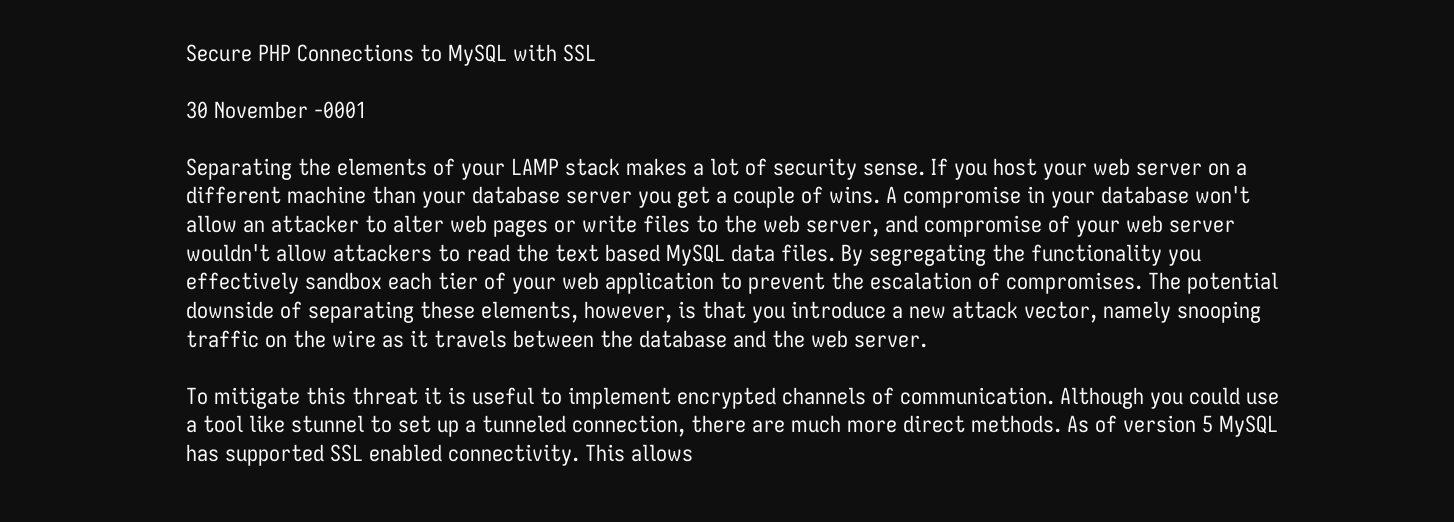Secure PHP Connections to MySQL with SSL

30 November -0001

Separating the elements of your LAMP stack makes a lot of security sense. If you host your web server on a different machine than your database server you get a couple of wins. A compromise in your database won't allow an attacker to alter web pages or write files to the web server, and compromise of your web server wouldn't allow attackers to read the text based MySQL data files. By segregating the functionality you effectively sandbox each tier of your web application to prevent the escalation of compromises. The potential downside of separating these elements, however, is that you introduce a new attack vector, namely snooping traffic on the wire as it travels between the database and the web server.

To mitigate this threat it is useful to implement encrypted channels of communication. Although you could use a tool like stunnel to set up a tunneled connection, there are much more direct methods. As of version 5 MySQL has supported SSL enabled connectivity. This allows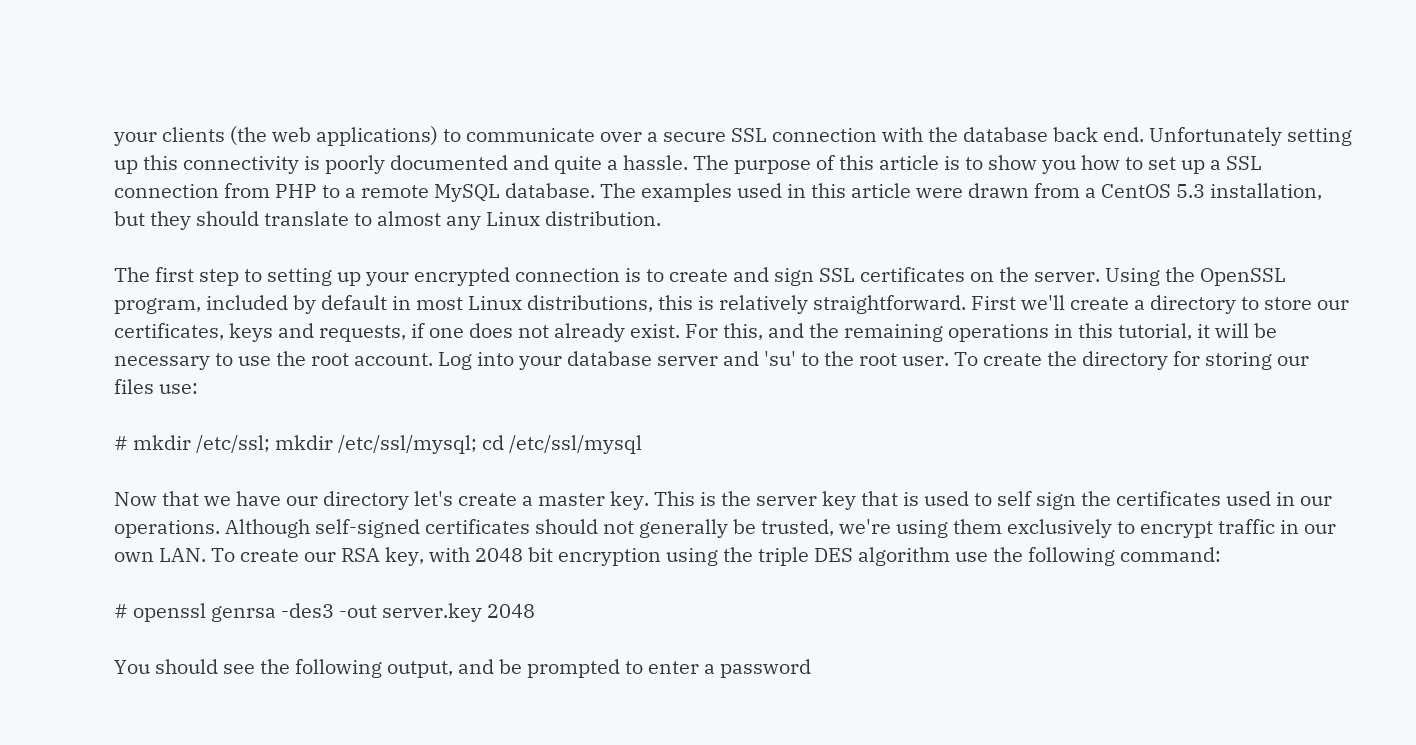your clients (the web applications) to communicate over a secure SSL connection with the database back end. Unfortunately setting up this connectivity is poorly documented and quite a hassle. The purpose of this article is to show you how to set up a SSL connection from PHP to a remote MySQL database. The examples used in this article were drawn from a CentOS 5.3 installation, but they should translate to almost any Linux distribution.

The first step to setting up your encrypted connection is to create and sign SSL certificates on the server. Using the OpenSSL program, included by default in most Linux distributions, this is relatively straightforward. First we'll create a directory to store our certificates, keys and requests, if one does not already exist. For this, and the remaining operations in this tutorial, it will be necessary to use the root account. Log into your database server and 'su' to the root user. To create the directory for storing our files use:

# mkdir /etc/ssl; mkdir /etc/ssl/mysql; cd /etc/ssl/mysql

Now that we have our directory let's create a master key. This is the server key that is used to self sign the certificates used in our operations. Although self-signed certificates should not generally be trusted, we're using them exclusively to encrypt traffic in our own LAN. To create our RSA key, with 2048 bit encryption using the triple DES algorithm use the following command:

# openssl genrsa -des3 -out server.key 2048

You should see the following output, and be prompted to enter a password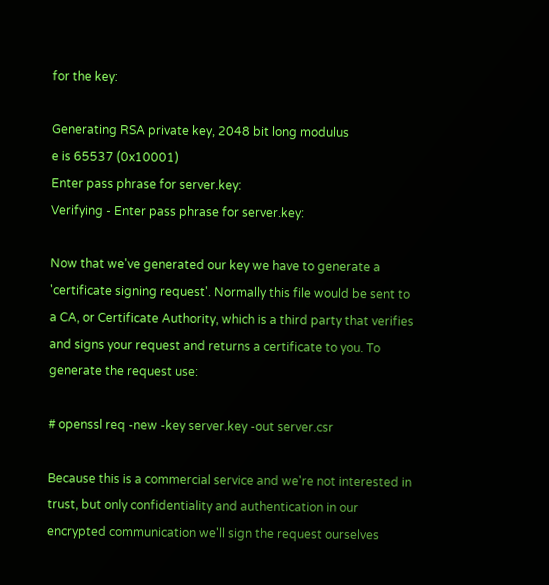for the key:

Generating RSA private key, 2048 bit long modulus
e is 65537 (0x10001)
Enter pass phrase for server.key:
Verifying - Enter pass phrase for server.key:

Now that we've generated our key we have to generate a 'certificate signing request'. Normally this file would be sent to a CA, or Certificate Authority, which is a third party that verifies and signs your request and returns a certificate to you. To generate the request use:

# openssl req -new -key server.key -out server.csr

Because this is a commercial service and we're not interested in trust, but only confidentiality and authentication in our encrypted communication we'll sign the request ourselves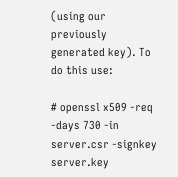(using our previously generated key). To do this use:

# openssl x509 -req -days 730 -in server.csr -signkey server.key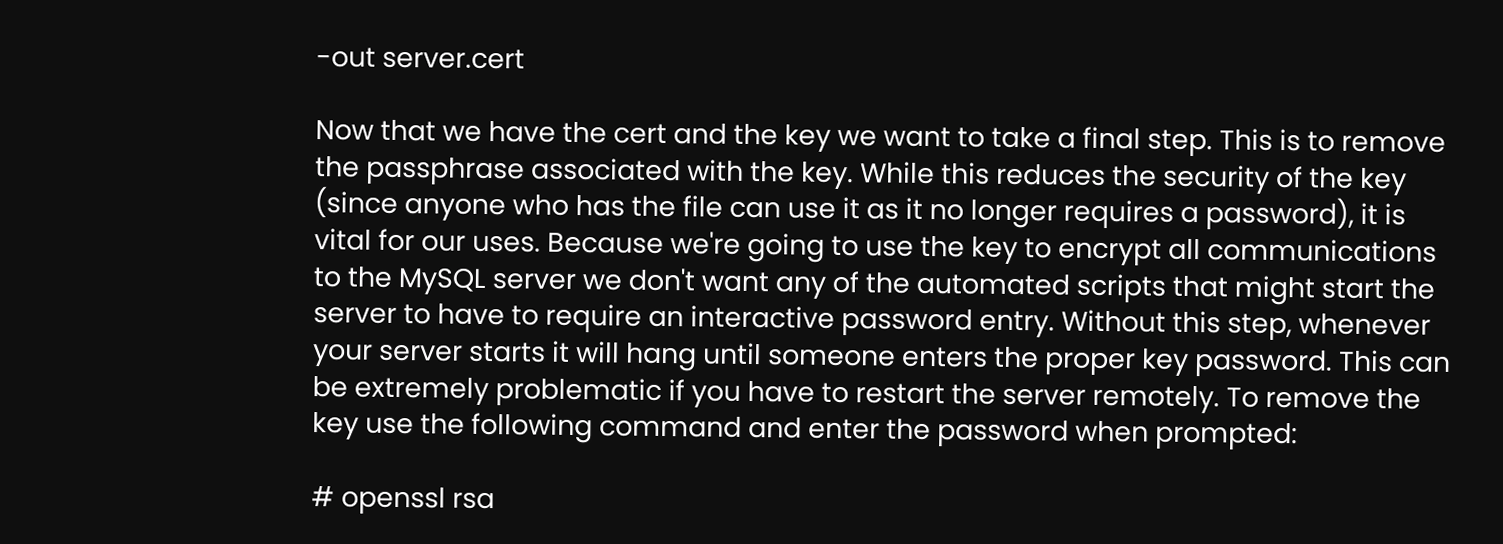-out server.cert

Now that we have the cert and the key we want to take a final step. This is to remove the passphrase associated with the key. While this reduces the security of the key (since anyone who has the file can use it as it no longer requires a password), it is vital for our uses. Because we're going to use the key to encrypt all communications to the MySQL server we don't want any of the automated scripts that might start the server to have to require an interactive password entry. Without this step, whenever your server starts it will hang until someone enters the proper key password. This can be extremely problematic if you have to restart the server remotely. To remove the key use the following command and enter the password when prompted:

# openssl rsa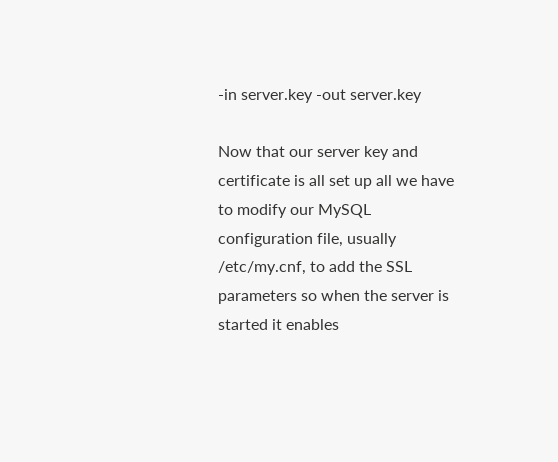-in server.key -out server.key

Now that our server key and certificate is all set up all we have to modify our MySQL configuration file, usually /etc/my.cnf, to add the SSL parameters so when the server is started it enables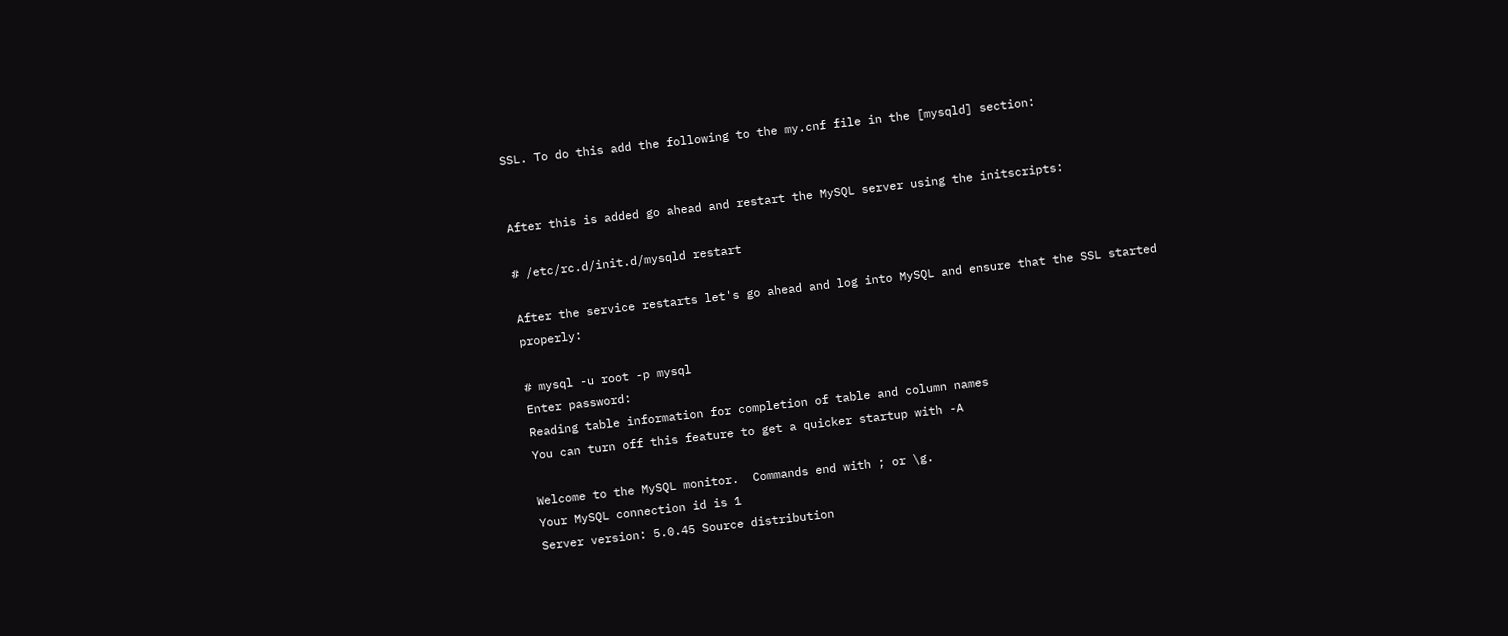SSL. To do this add the following to the my.cnf file in the [mysqld] section:


After this is added go ahead and restart the MySQL server using the initscripts:

# /etc/rc.d/init.d/mysqld restart

After the service restarts let's go ahead and log into MySQL and ensure that the SSL started properly:

# mysql -u root -p mysql
Enter password:
Reading table information for completion of table and column names
You can turn off this feature to get a quicker startup with -A

Welcome to the MySQL monitor.  Commands end with ; or \g.
Your MySQL connection id is 1
Server version: 5.0.45 Source distribution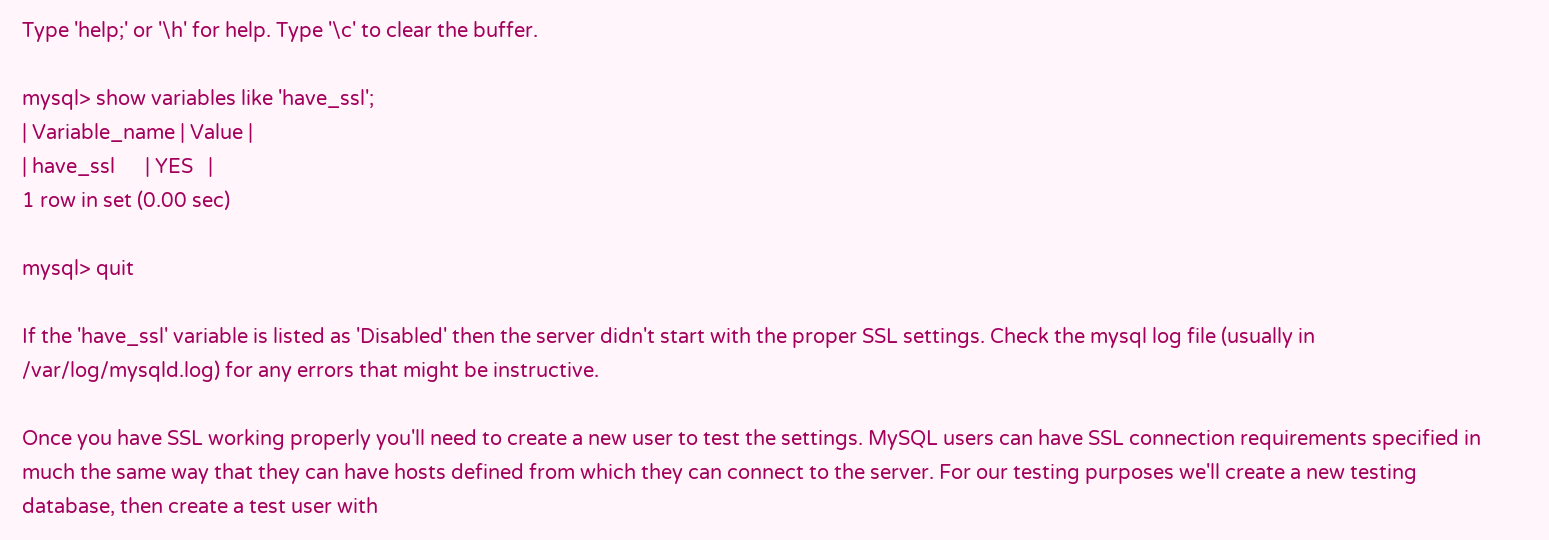Type 'help;' or '\h' for help. Type '\c' to clear the buffer.

mysql> show variables like 'have_ssl';
| Variable_name | Value |
| have_ssl      | YES   |
1 row in set (0.00 sec)

mysql> quit

If the 'have_ssl' variable is listed as 'Disabled' then the server didn't start with the proper SSL settings. Check the mysql log file (usually in /var/log/mysqld.log) for any errors that might be instructive.

Once you have SSL working properly you'll need to create a new user to test the settings. MySQL users can have SSL connection requirements specified in much the same way that they can have hosts defined from which they can connect to the server. For our testing purposes we'll create a new testing database, then create a test user with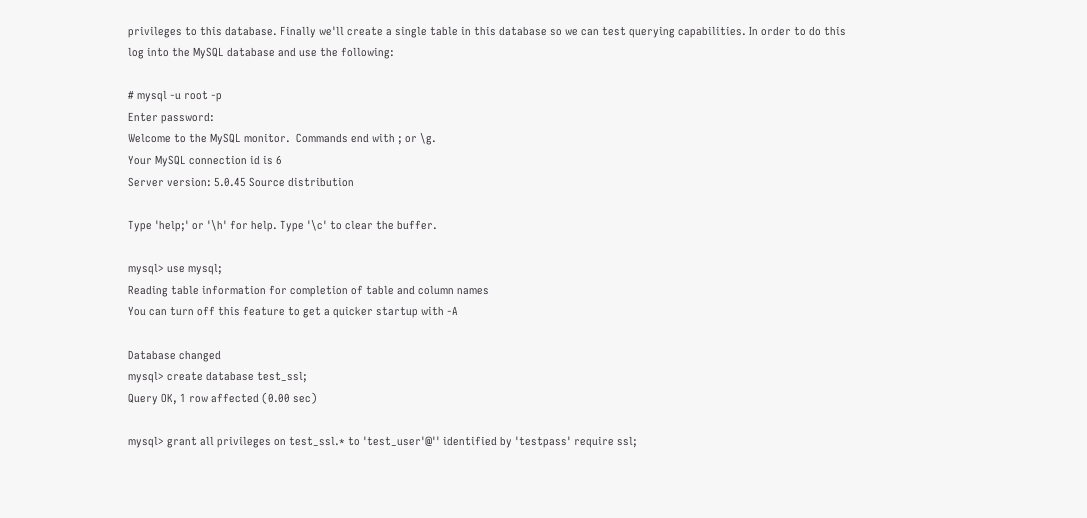privileges to this database. Finally we'll create a single table in this database so we can test querying capabilities. In order to do this log into the MySQL database and use the following:

# mysql -u root -p
Enter password:
Welcome to the MySQL monitor.  Commands end with ; or \g.
Your MySQL connection id is 6
Server version: 5.0.45 Source distribution

Type 'help;' or '\h' for help. Type '\c' to clear the buffer.

mysql> use mysql;
Reading table information for completion of table and column names
You can turn off this feature to get a quicker startup with -A

Database changed
mysql> create database test_ssl;
Query OK, 1 row affected (0.00 sec)

mysql> grant all privileges on test_ssl.* to 'test_user'@'' identified by 'testpass' require ssl;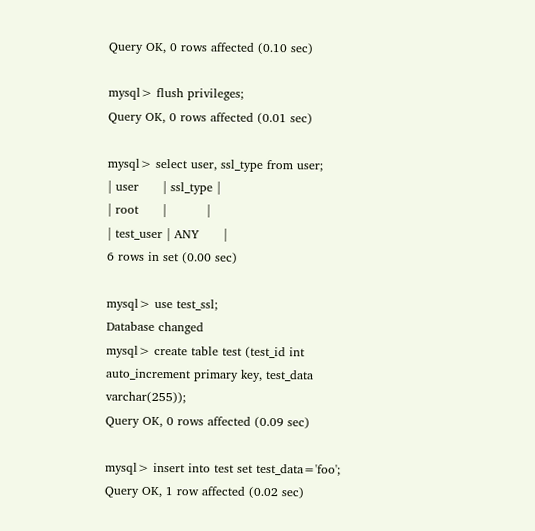Query OK, 0 rows affected (0.10 sec)

mysql> flush privileges;
Query OK, 0 rows affected (0.01 sec)

mysql> select user, ssl_type from user;
| user      | ssl_type |
| root      |          |
| test_user | ANY      |
6 rows in set (0.00 sec)

mysql> use test_ssl;
Database changed
mysql> create table test (test_id int auto_increment primary key, test_data varchar(255));
Query OK, 0 rows affected (0.09 sec)

mysql> insert into test set test_data='foo';
Query OK, 1 row affected (0.02 sec)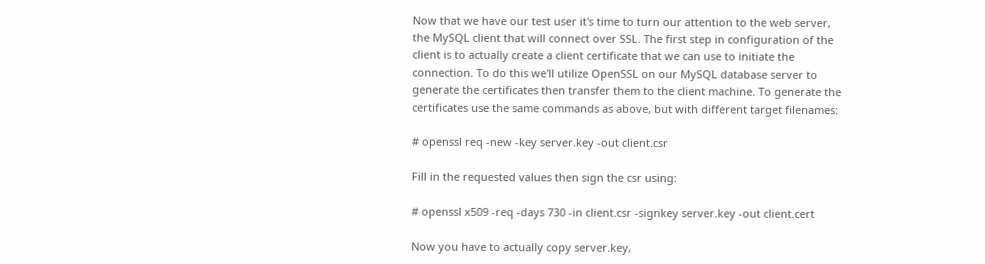Now that we have our test user it's time to turn our attention to the web server, the MySQL client that will connect over SSL. The first step in configuration of the client is to actually create a client certificate that we can use to initiate the connection. To do this we'll utilize OpenSSL on our MySQL database server to generate the certificates then transfer them to the client machine. To generate the certificates use the same commands as above, but with different target filenames:

# openssl req -new -key server.key -out client.csr

Fill in the requested values then sign the csr using:

# openssl x509 -req -days 730 -in client.csr -signkey server.key -out client.cert

Now you have to actually copy server.key,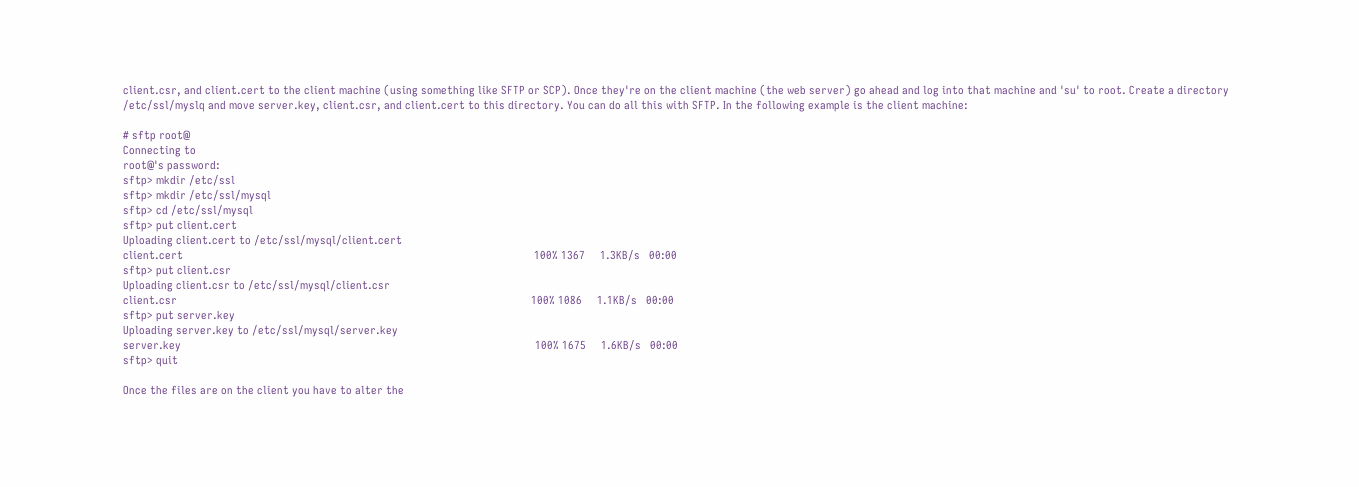client.csr, and client.cert to the client machine (using something like SFTP or SCP). Once they're on the client machine (the web server) go ahead and log into that machine and 'su' to root. Create a directory /etc/ssl/myslq and move server.key, client.csr, and client.cert to this directory. You can do all this with SFTP. In the following example is the client machine:

# sftp root@
Connecting to
root@'s password:
sftp> mkdir /etc/ssl
sftp> mkdir /etc/ssl/mysql
sftp> cd /etc/ssl/mysql
sftp> put client.cert
Uploading client.cert to /etc/ssl/mysql/client.cert
client.cert                                                                                                                     100% 1367     1.3KB/s   00:00
sftp> put client.csr
Uploading client.csr to /etc/ssl/mysql/client.csr
client.csr                                                                                                                      100% 1086     1.1KB/s   00:00
sftp> put server.key
Uploading server.key to /etc/ssl/mysql/server.key
server.key                                                                                                                      100% 1675     1.6KB/s   00:00
sftp> quit

Once the files are on the client you have to alter the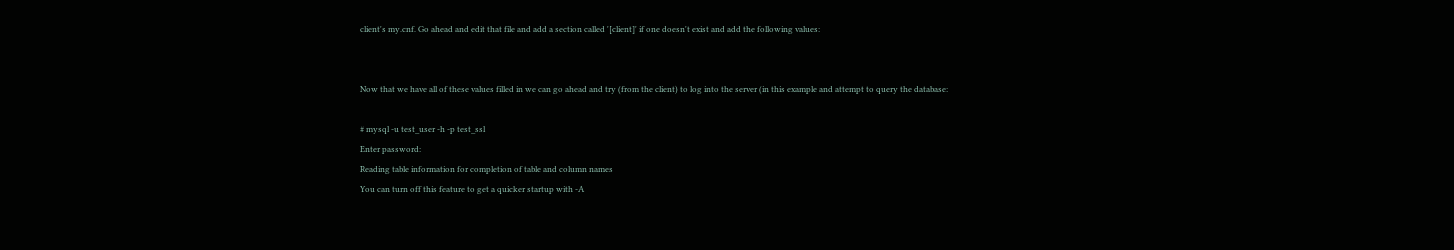client's my.cnf. Go ahead and edit that file and add a section called '[client]' if one doesn't exist and add the following values:


Now that we have all of these values filled in we can go ahead and try (from the client) to log into the server (in this example and attempt to query the database:

# mysql -u test_user -h -p test_ssl
Enter password:
Reading table information for completion of table and column names
You can turn off this feature to get a quicker startup with -A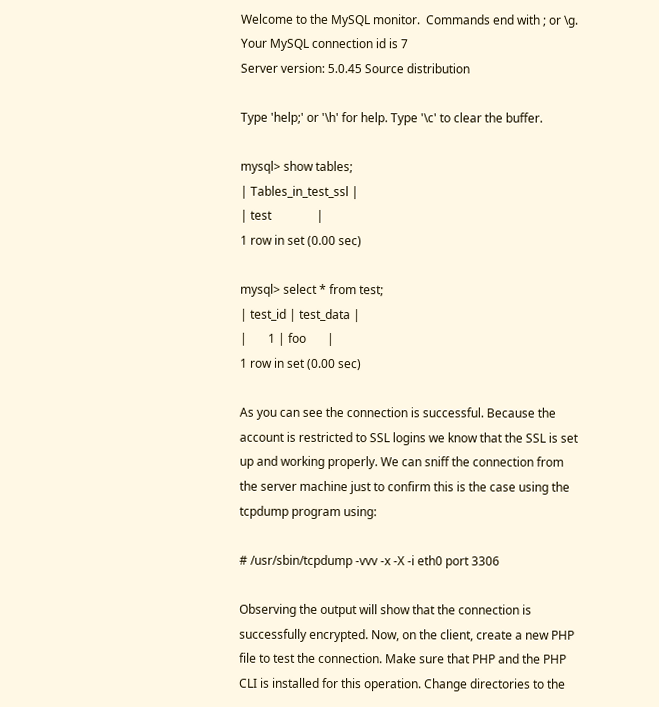Welcome to the MySQL monitor.  Commands end with ; or \g.
Your MySQL connection id is 7
Server version: 5.0.45 Source distribution

Type 'help;' or '\h' for help. Type '\c' to clear the buffer.

mysql> show tables;
| Tables_in_test_ssl |
| test               |
1 row in set (0.00 sec)

mysql> select * from test;
| test_id | test_data |
|       1 | foo       |
1 row in set (0.00 sec)

As you can see the connection is successful. Because the account is restricted to SSL logins we know that the SSL is set up and working properly. We can sniff the connection from the server machine just to confirm this is the case using the tcpdump program using:

# /usr/sbin/tcpdump -vvv -x -X -i eth0 port 3306

Observing the output will show that the connection is successfully encrypted. Now, on the client, create a new PHP file to test the connection. Make sure that PHP and the PHP CLI is installed for this operation. Change directories to the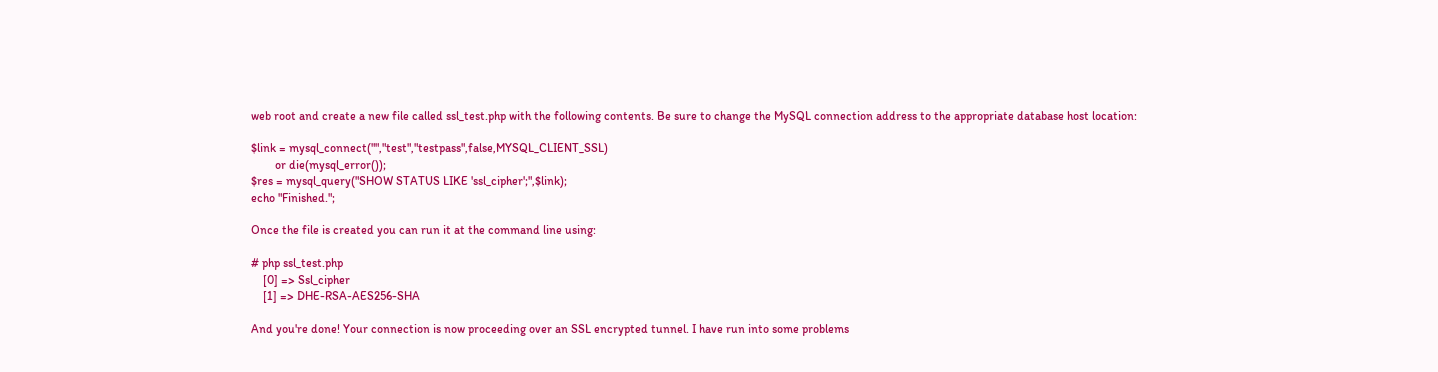web root and create a new file called ssl_test.php with the following contents. Be sure to change the MySQL connection address to the appropriate database host location:

$link = mysql_connect("","test","testpass",false,MYSQL_CLIENT_SSL)
        or die(mysql_error());
$res = mysql_query("SHOW STATUS LIKE 'ssl_cipher';",$link);
echo "Finished.";

Once the file is created you can run it at the command line using:

# php ssl_test.php
    [0] => Ssl_cipher
    [1] => DHE-RSA-AES256-SHA

And you're done! Your connection is now proceeding over an SSL encrypted tunnel. I have run into some problems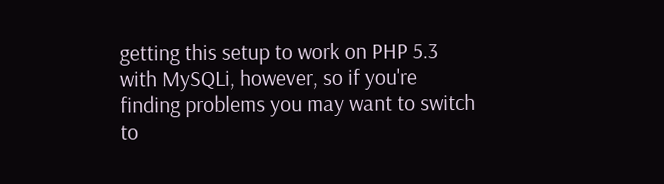getting this setup to work on PHP 5.3 with MySQLi, however, so if you're finding problems you may want to switch to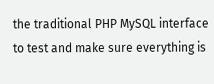the traditional PHP MySQL interface to test and make sure everything is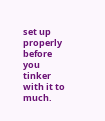set up properly before you tinker with it to much.